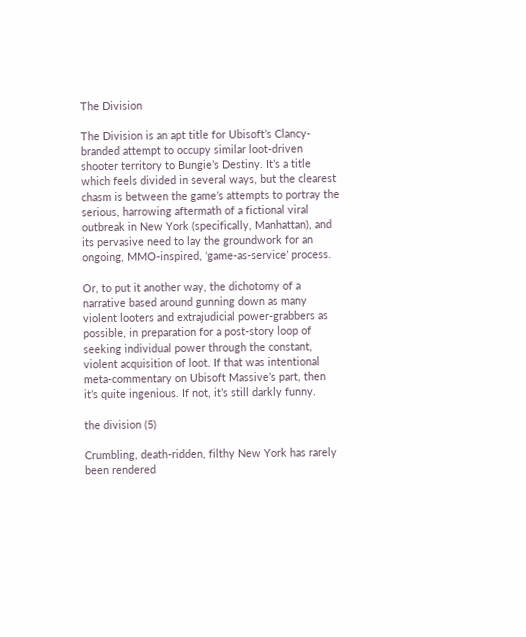The Division

The Division is an apt title for Ubisoft’s Clancy-branded attempt to occupy similar loot-driven shooter territory to Bungie’s Destiny. It’s a title which feels divided in several ways, but the clearest chasm is between the game’s attempts to portray the serious, harrowing aftermath of a fictional viral outbreak in New York (specifically, Manhattan), and its pervasive need to lay the groundwork for an ongoing, MMO-inspired, ‘game-as-service’ process.

Or, to put it another way, the dichotomy of a narrative based around gunning down as many violent looters and extrajudicial power-grabbers as possible, in preparation for a post-story loop of seeking individual power through the constant, violent acquisition of loot. If that was intentional meta-commentary on Ubisoft Massive’s part, then it’s quite ingenious. If not, it’s still darkly funny.

the division (5)

Crumbling, death-ridden, filthy New York has rarely been rendered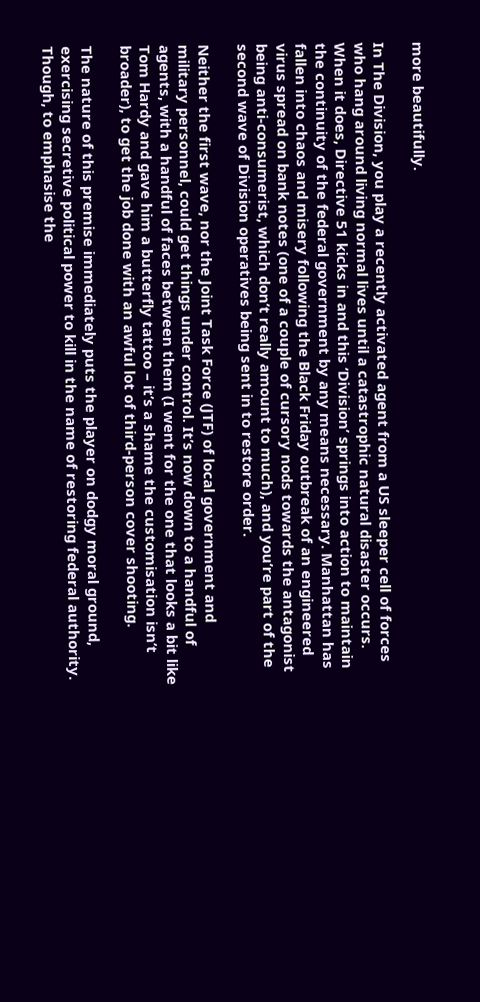more beautifully.

In The Division, you play a recently activated agent from a US sleeper cell of forces who hang around living normal lives until a catastrophic natural disaster occurs. When it does, Directive 51 kicks in and this ‘Division’ springs into action to maintain the continuity of the federal government by any means necessary. Manhattan has fallen into chaos and misery following the Black Friday outbreak of an engineered virus spread on bank notes (one of a couple of cursory nods towards the antagonist being anti-consumerist, which don’t really amount to much), and you’re part of the second wave of Division operatives being sent in to restore order.

Neither the first wave, nor the Joint Task Force (JTF) of local government and military personnel, could get things under control. It’s now down to a handful of agents, with a handful of faces between them (I went for the one that looks a bit like Tom Hardy and gave him a butterfly tattoo – it’s a shame the customisation isn’t broader), to get the job done with an awful lot of third-person cover shooting.

The nature of this premise immediately puts the player on dodgy moral ground, exercising secretive political power to kill in the name of restoring federal authority. Though, to emphasise the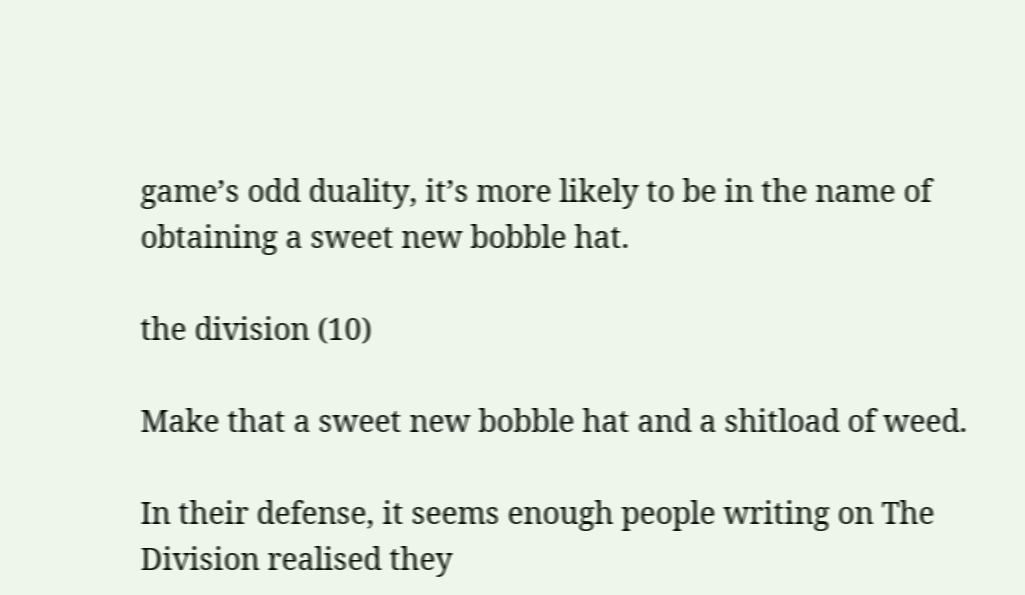game’s odd duality, it’s more likely to be in the name of obtaining a sweet new bobble hat.

the division (10)

Make that a sweet new bobble hat and a shitload of weed.

In their defense, it seems enough people writing on The Division realised they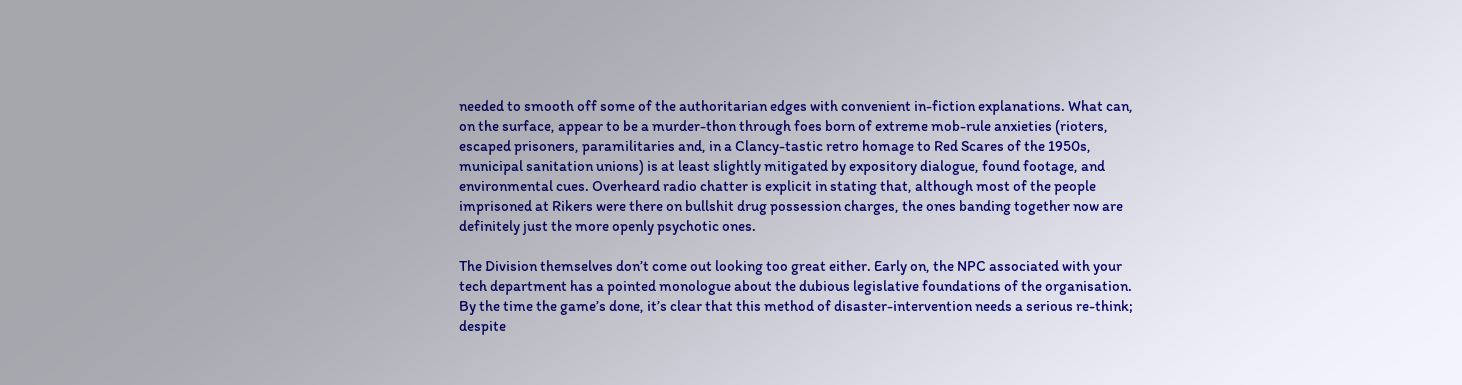needed to smooth off some of the authoritarian edges with convenient in-fiction explanations. What can, on the surface, appear to be a murder-thon through foes born of extreme mob-rule anxieties (rioters, escaped prisoners, paramilitaries and, in a Clancy-tastic retro homage to Red Scares of the 1950s, municipal sanitation unions) is at least slightly mitigated by expository dialogue, found footage, and environmental cues. Overheard radio chatter is explicit in stating that, although most of the people imprisoned at Rikers were there on bullshit drug possession charges, the ones banding together now are definitely just the more openly psychotic ones.

The Division themselves don’t come out looking too great either. Early on, the NPC associated with your tech department has a pointed monologue about the dubious legislative foundations of the organisation. By the time the game’s done, it’s clear that this method of disaster-intervention needs a serious re-think; despite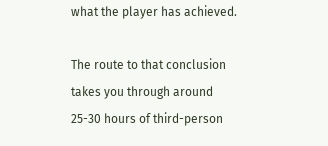what the player has achieved.

The route to that conclusion takes you through around 25-30 hours of third-person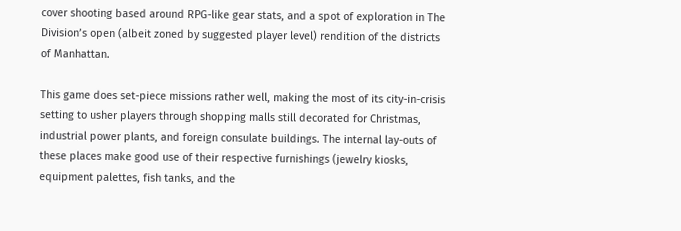cover shooting based around RPG-like gear stats, and a spot of exploration in The Division’s open (albeit zoned by suggested player level) rendition of the districts of Manhattan.

This game does set-piece missions rather well, making the most of its city-in-crisis setting to usher players through shopping malls still decorated for Christmas, industrial power plants, and foreign consulate buildings. The internal lay-outs of these places make good use of their respective furnishings (jewelry kiosks, equipment palettes, fish tanks, and the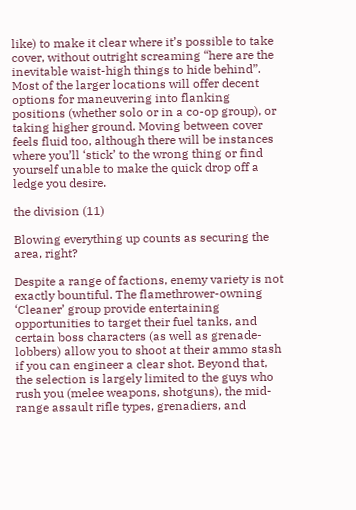like) to make it clear where it’s possible to take cover, without outright screaming “here are the inevitable waist-high things to hide behind”. Most of the larger locations will offer decent options for maneuvering into flanking positions (whether solo or in a co-op group), or taking higher ground. Moving between cover feels fluid too, although there will be instances where you’ll ‘stick’ to the wrong thing or find yourself unable to make the quick drop off a ledge you desire.

the division (11)

Blowing everything up counts as securing the area, right?

Despite a range of factions, enemy variety is not exactly bountiful. The flamethrower-owning ‘Cleaner’ group provide entertaining opportunities to target their fuel tanks, and certain boss characters (as well as grenade-lobbers) allow you to shoot at their ammo stash if you can engineer a clear shot. Beyond that, the selection is largely limited to the guys who rush you (melee weapons, shotguns), the mid-range assault rifle types, grenadiers, and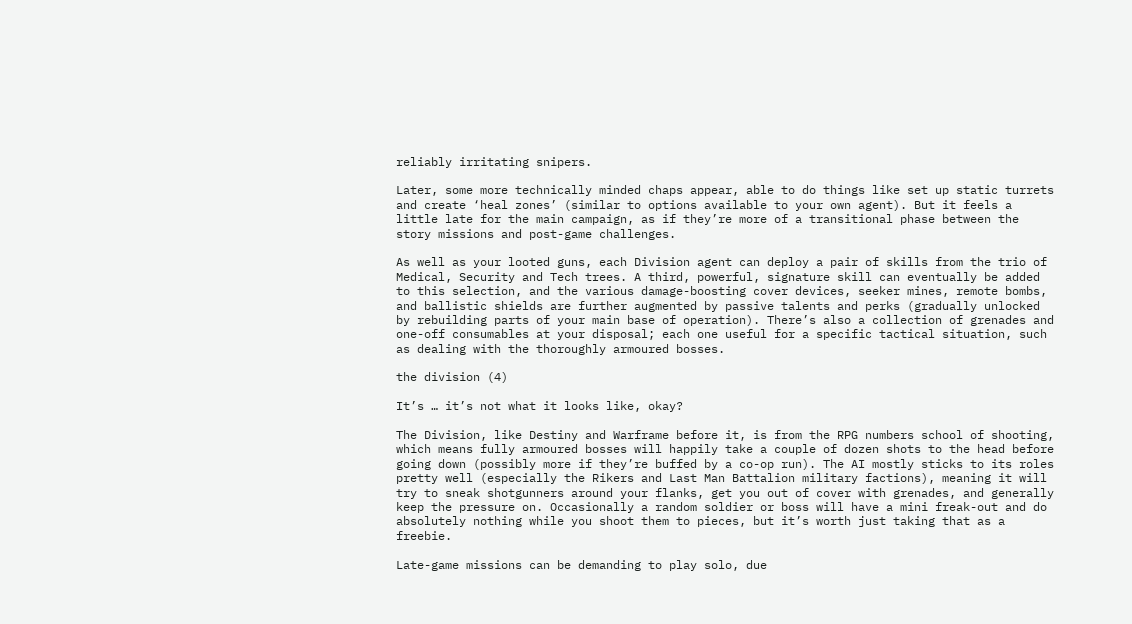reliably irritating snipers.

Later, some more technically minded chaps appear, able to do things like set up static turrets and create ‘heal zones’ (similar to options available to your own agent). But it feels a little late for the main campaign, as if they’re more of a transitional phase between the story missions and post-game challenges.

As well as your looted guns, each Division agent can deploy a pair of skills from the trio of Medical, Security and Tech trees. A third, powerful, signature skill can eventually be added to this selection, and the various damage-boosting cover devices, seeker mines, remote bombs, and ballistic shields are further augmented by passive talents and perks (gradually unlocked by rebuilding parts of your main base of operation). There’s also a collection of grenades and one-off consumables at your disposal; each one useful for a specific tactical situation, such as dealing with the thoroughly armoured bosses.

the division (4)

It’s … it’s not what it looks like, okay?

The Division, like Destiny and Warframe before it, is from the RPG numbers school of shooting, which means fully armoured bosses will happily take a couple of dozen shots to the head before going down (possibly more if they’re buffed by a co-op run). The AI mostly sticks to its roles pretty well (especially the Rikers and Last Man Battalion military factions), meaning it will try to sneak shotgunners around your flanks, get you out of cover with grenades, and generally keep the pressure on. Occasionally a random soldier or boss will have a mini freak-out and do absolutely nothing while you shoot them to pieces, but it’s worth just taking that as a freebie.

Late-game missions can be demanding to play solo, due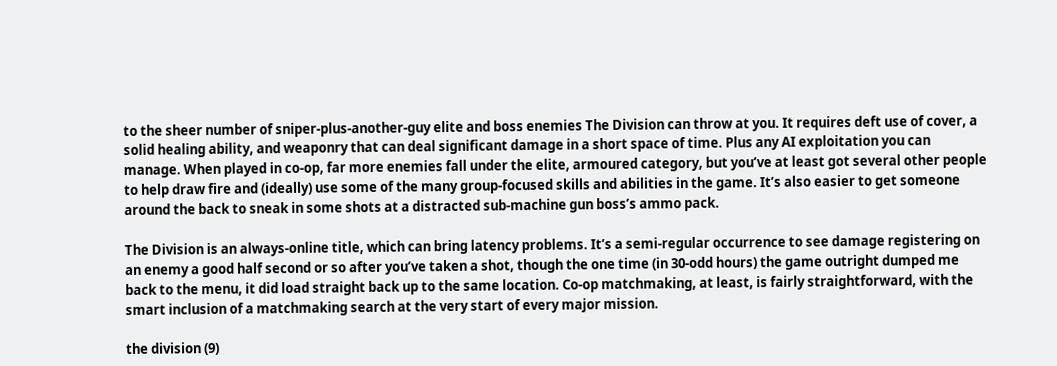to the sheer number of sniper-plus-another-guy elite and boss enemies The Division can throw at you. It requires deft use of cover, a solid healing ability, and weaponry that can deal significant damage in a short space of time. Plus any AI exploitation you can manage. When played in co-op, far more enemies fall under the elite, armoured category, but you’ve at least got several other people to help draw fire and (ideally) use some of the many group-focused skills and abilities in the game. It’s also easier to get someone around the back to sneak in some shots at a distracted sub-machine gun boss’s ammo pack.

The Division is an always-online title, which can bring latency problems. It’s a semi-regular occurrence to see damage registering on an enemy a good half second or so after you’ve taken a shot, though the one time (in 30-odd hours) the game outright dumped me back to the menu, it did load straight back up to the same location. Co-op matchmaking, at least, is fairly straightforward, with the smart inclusion of a matchmaking search at the very start of every major mission.

the division (9)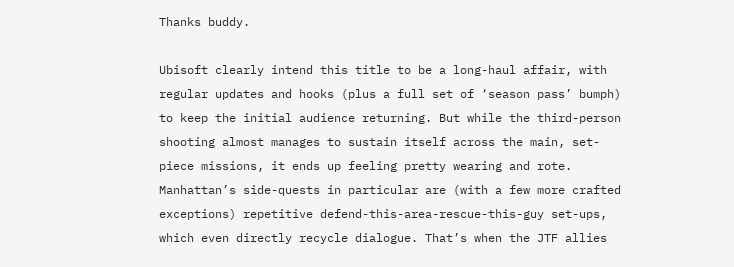Thanks buddy.

Ubisoft clearly intend this title to be a long-haul affair, with regular updates and hooks (plus a full set of ‘season pass’ bumph) to keep the initial audience returning. But while the third-person shooting almost manages to sustain itself across the main, set-piece missions, it ends up feeling pretty wearing and rote. Manhattan’s side-quests in particular are (with a few more crafted exceptions) repetitive defend-this-area-rescue-this-guy set-ups, which even directly recycle dialogue. That’s when the JTF allies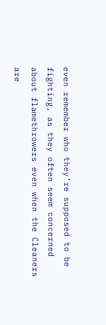even remember who they’re supposed to be fighting, as they often seem concerned about flamethrowers even when the Cleaners are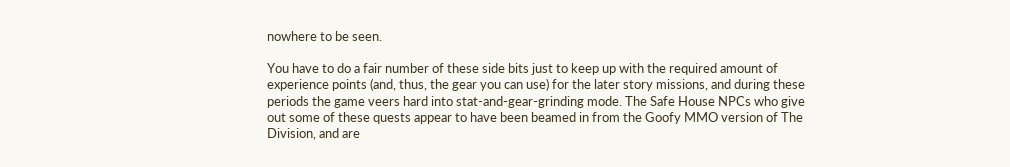nowhere to be seen.

You have to do a fair number of these side bits just to keep up with the required amount of experience points (and, thus, the gear you can use) for the later story missions, and during these periods the game veers hard into stat-and-gear-grinding mode. The Safe House NPCs who give out some of these quests appear to have been beamed in from the Goofy MMO version of The Division, and are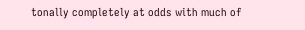tonally completely at odds with much of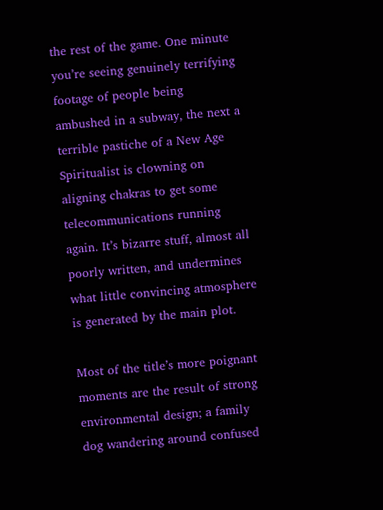the rest of the game. One minute you’re seeing genuinely terrifying footage of people being ambushed in a subway, the next a terrible pastiche of a New Age Spiritualist is clowning on aligning chakras to get some telecommunications running again. It’s bizarre stuff, almost all poorly written, and undermines what little convincing atmosphere is generated by the main plot.

Most of the title’s more poignant moments are the result of strong environmental design; a family dog wandering around confused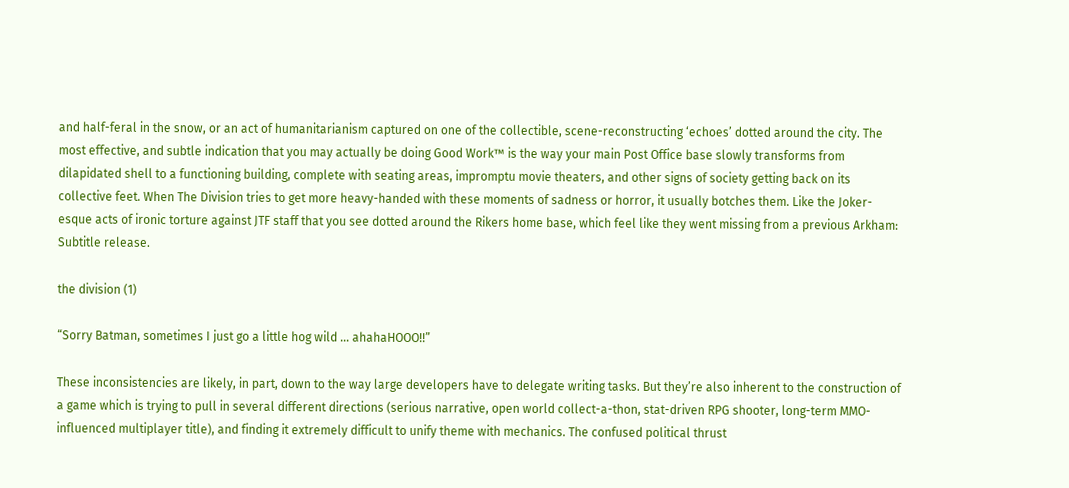and half-feral in the snow, or an act of humanitarianism captured on one of the collectible, scene-reconstructing ‘echoes’ dotted around the city. The most effective, and subtle indication that you may actually be doing Good Work™ is the way your main Post Office base slowly transforms from dilapidated shell to a functioning building, complete with seating areas, impromptu movie theaters, and other signs of society getting back on its collective feet. When The Division tries to get more heavy-handed with these moments of sadness or horror, it usually botches them. Like the Joker-esque acts of ironic torture against JTF staff that you see dotted around the Rikers home base, which feel like they went missing from a previous Arkham: Subtitle release.

the division (1)

“Sorry Batman, sometimes I just go a little hog wild … ahahaHOOO!!”

These inconsistencies are likely, in part, down to the way large developers have to delegate writing tasks. But they’re also inherent to the construction of a game which is trying to pull in several different directions (serious narrative, open world collect-a-thon, stat-driven RPG shooter, long-term MMO-influenced multiplayer title), and finding it extremely difficult to unify theme with mechanics. The confused political thrust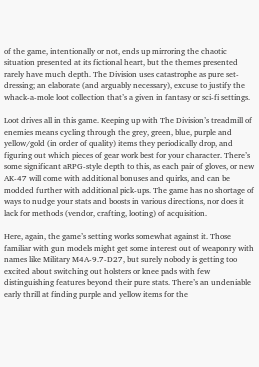of the game, intentionally or not, ends up mirroring the chaotic situation presented at its fictional heart, but the themes presented rarely have much depth. The Division uses catastrophe as pure set-dressing; an elaborate (and arguably necessary), excuse to justify the whack-a-mole loot collection that’s a given in fantasy or sci-fi settings.

Loot drives all in this game. Keeping up with The Division’s treadmill of enemies means cycling through the grey, green, blue, purple and yellow/gold (in order of quality) items they periodically drop, and figuring out which pieces of gear work best for your character. There’s some significant aRPG-style depth to this, as each pair of gloves, or new AK-47 will come with additional bonuses and quirks, and can be modded further with additional pick-ups. The game has no shortage of ways to nudge your stats and boosts in various directions, nor does it lack for methods (vendor, crafting, looting) of acquisition.

Here, again, the game’s setting works somewhat against it. Those familiar with gun models might get some interest out of weaponry with names like Military M4A-9.7-D27, but surely nobody is getting too excited about switching out holsters or knee pads with few distinguishing features beyond their pure stats. There’s an undeniable early thrill at finding purple and yellow items for the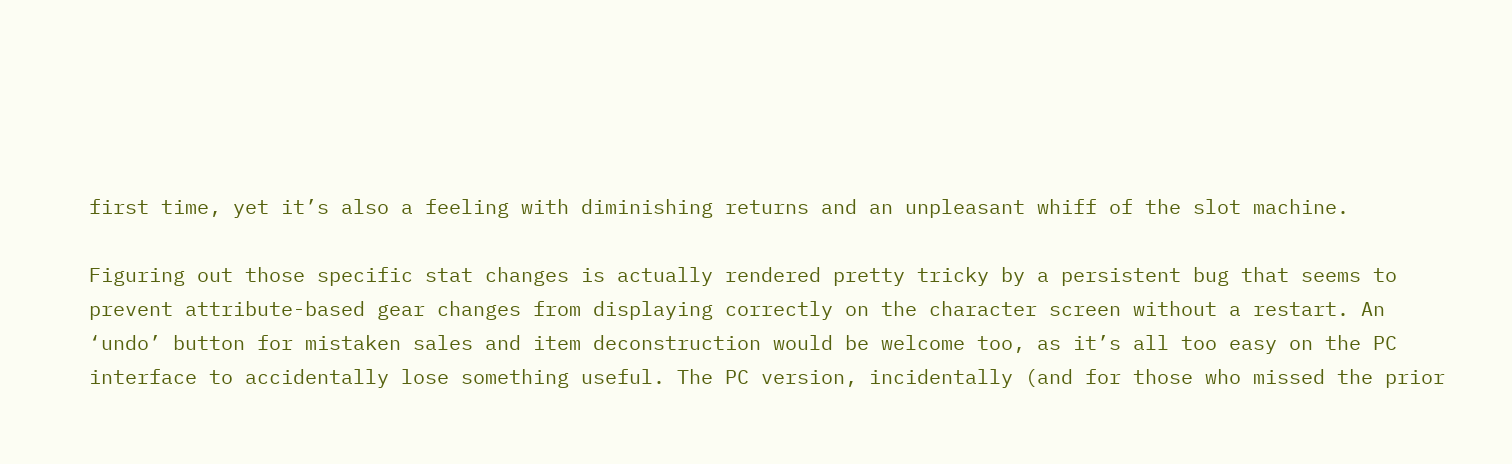first time, yet it’s also a feeling with diminishing returns and an unpleasant whiff of the slot machine.

Figuring out those specific stat changes is actually rendered pretty tricky by a persistent bug that seems to prevent attribute-based gear changes from displaying correctly on the character screen without a restart. An ‘undo’ button for mistaken sales and item deconstruction would be welcome too, as it’s all too easy on the PC interface to accidentally lose something useful. The PC version, incidentally (and for those who missed the prior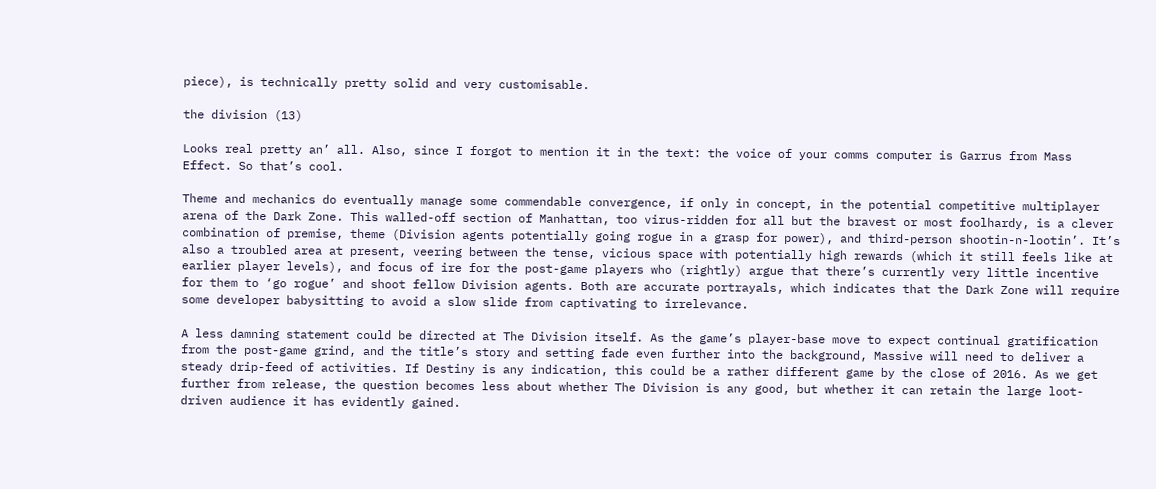piece), is technically pretty solid and very customisable.

the division (13)

Looks real pretty an’ all. Also, since I forgot to mention it in the text: the voice of your comms computer is Garrus from Mass Effect. So that’s cool.

Theme and mechanics do eventually manage some commendable convergence, if only in concept, in the potential competitive multiplayer arena of the Dark Zone. This walled-off section of Manhattan, too virus-ridden for all but the bravest or most foolhardy, is a clever combination of premise, theme (Division agents potentially going rogue in a grasp for power), and third-person shootin-n-lootin’. It’s also a troubled area at present, veering between the tense, vicious space with potentially high rewards (which it still feels like at earlier player levels), and focus of ire for the post-game players who (rightly) argue that there’s currently very little incentive for them to ‘go rogue’ and shoot fellow Division agents. Both are accurate portrayals, which indicates that the Dark Zone will require some developer babysitting to avoid a slow slide from captivating to irrelevance.

A less damning statement could be directed at The Division itself. As the game’s player-base move to expect continual gratification from the post-game grind, and the title’s story and setting fade even further into the background, Massive will need to deliver a steady drip-feed of activities. If Destiny is any indication, this could be a rather different game by the close of 2016. As we get further from release, the question becomes less about whether The Division is any good, but whether it can retain the large loot-driven audience it has evidently gained.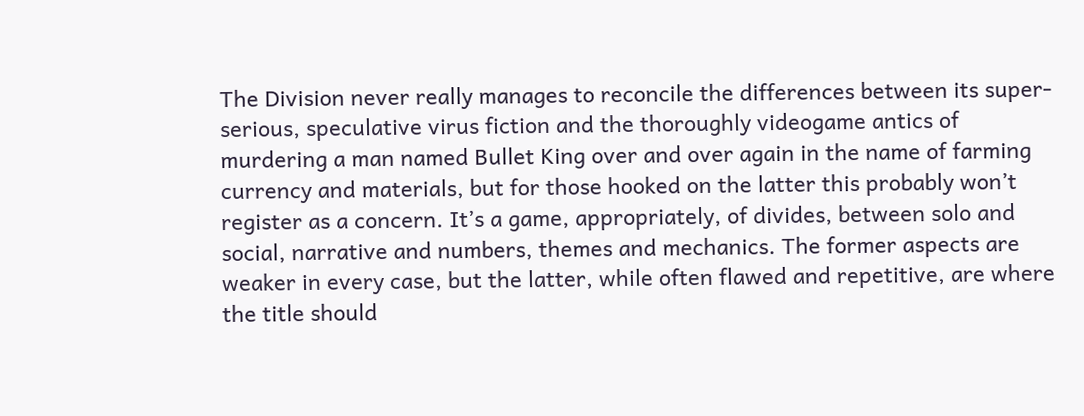The Division never really manages to reconcile the differences between its super-serious, speculative virus fiction and the thoroughly videogame antics of murdering a man named Bullet King over and over again in the name of farming currency and materials, but for those hooked on the latter this probably won’t register as a concern. It’s a game, appropriately, of divides, between solo and social, narrative and numbers, themes and mechanics. The former aspects are weaker in every case, but the latter, while often flawed and repetitive, are where the title should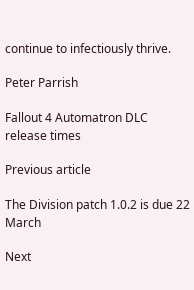continue to infectiously thrive.

Peter Parrish

Fallout 4 Automatron DLC release times

Previous article

The Division patch 1.0.2 is due 22 March

Next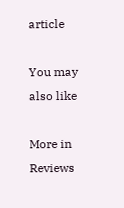article

You may also like

More in Reviews